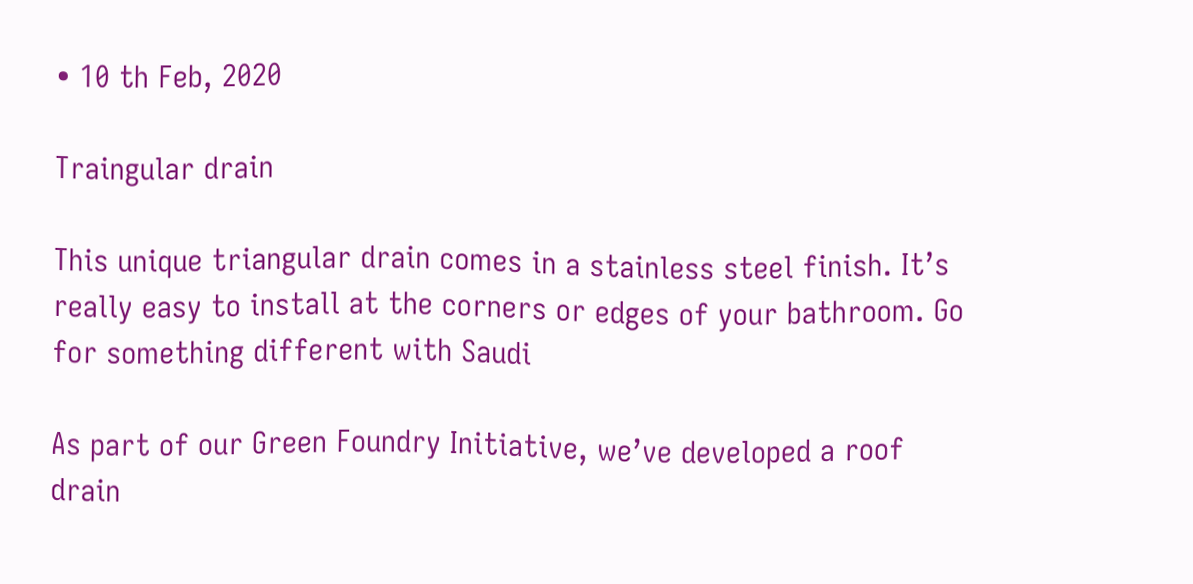• 10 th Feb, 2020

Traingular drain

This unique triangular drain comes in a stainless steel finish. It’s really easy to install at the corners or edges of your bathroom. Go for something different with Saudi

As part of our Green Foundry Initiative, we’ve developed a roof drain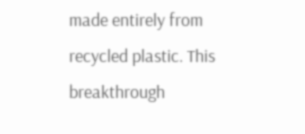made entirely from recycled plastic. This breakthrough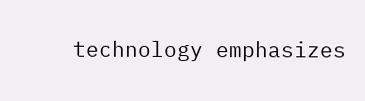technology emphasizes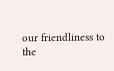our friendliness to the